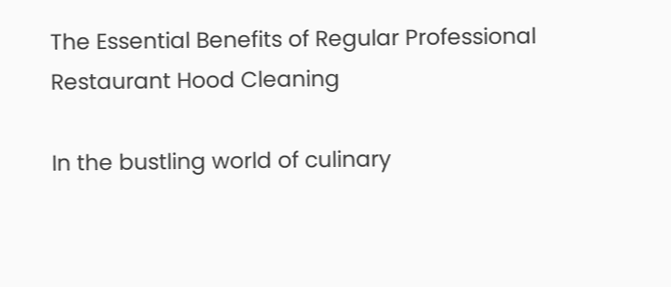The Essential Benefits of Regular Professional Restaurant Hood Cleaning

In the bustling world of culinary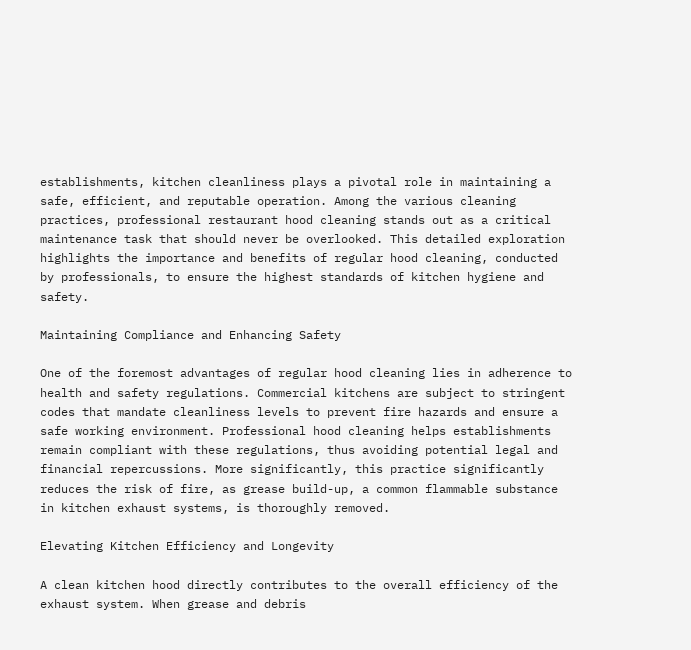establishments, kitchen cleanliness plays a pivotal role in maintaining a safe, efficient, and reputable operation. Among the various cleaning practices, professional restaurant hood cleaning stands out as a critical maintenance task that should never be overlooked. This detailed exploration highlights the importance and benefits of regular hood cleaning, conducted by professionals, to ensure the highest standards of kitchen hygiene and safety.

Maintaining Compliance and Enhancing Safety

One of the foremost advantages of regular hood cleaning lies in adherence to health and safety regulations. Commercial kitchens are subject to stringent codes that mandate cleanliness levels to prevent fire hazards and ensure a safe working environment. Professional hood cleaning helps establishments remain compliant with these regulations, thus avoiding potential legal and financial repercussions. More significantly, this practice significantly reduces the risk of fire, as grease build-up, a common flammable substance in kitchen exhaust systems, is thoroughly removed.

Elevating Kitchen Efficiency and Longevity

A clean kitchen hood directly contributes to the overall efficiency of the exhaust system. When grease and debris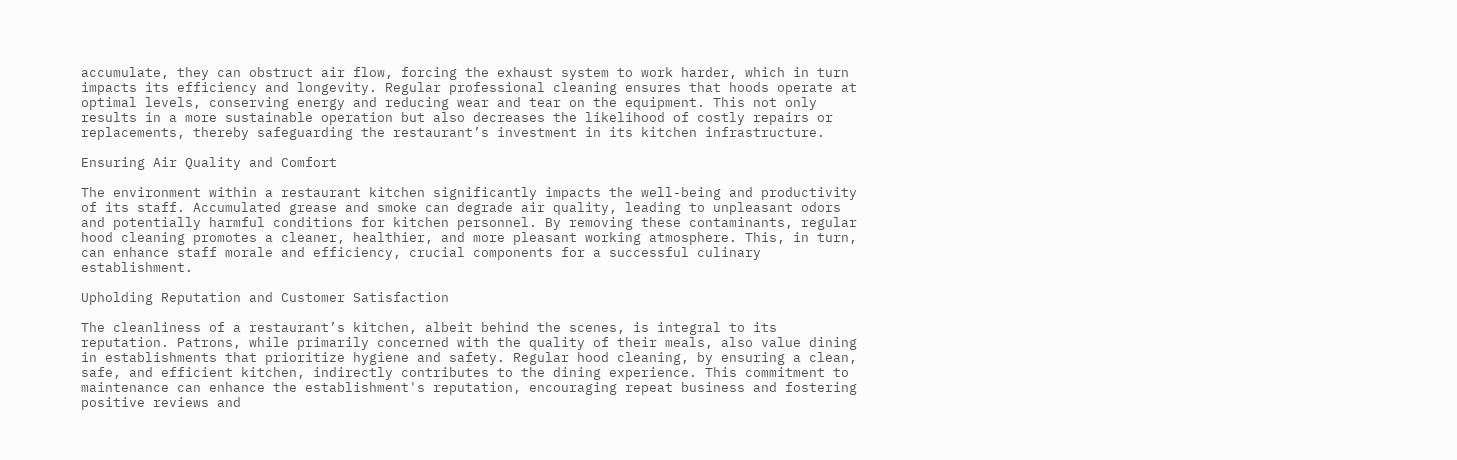accumulate, they can obstruct air flow, forcing the exhaust system to work harder, which in turn impacts its efficiency and longevity. Regular professional cleaning ensures that hoods operate at optimal levels, conserving energy and reducing wear and tear on the equipment. This not only results in a more sustainable operation but also decreases the likelihood of costly repairs or replacements, thereby safeguarding the restaurant’s investment in its kitchen infrastructure.

Ensuring Air Quality and Comfort

The environment within a restaurant kitchen significantly impacts the well-being and productivity of its staff. Accumulated grease and smoke can degrade air quality, leading to unpleasant odors and potentially harmful conditions for kitchen personnel. By removing these contaminants, regular hood cleaning promotes a cleaner, healthier, and more pleasant working atmosphere. This, in turn, can enhance staff morale and efficiency, crucial components for a successful culinary establishment.

Upholding Reputation and Customer Satisfaction

The cleanliness of a restaurant’s kitchen, albeit behind the scenes, is integral to its reputation. Patrons, while primarily concerned with the quality of their meals, also value dining in establishments that prioritize hygiene and safety. Regular hood cleaning, by ensuring a clean, safe, and efficient kitchen, indirectly contributes to the dining experience. This commitment to maintenance can enhance the establishment's reputation, encouraging repeat business and fostering positive reviews and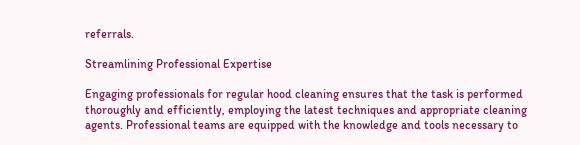referrals.

Streamlining Professional Expertise

Engaging professionals for regular hood cleaning ensures that the task is performed thoroughly and efficiently, employing the latest techniques and appropriate cleaning agents. Professional teams are equipped with the knowledge and tools necessary to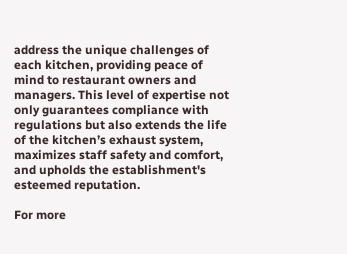address the unique challenges of each kitchen, providing peace of mind to restaurant owners and managers. This level of expertise not only guarantees compliance with regulations but also extends the life of the kitchen’s exhaust system, maximizes staff safety and comfort, and upholds the establishment's esteemed reputation.

For more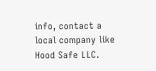info, contact a local company like Hood Safe LLC.